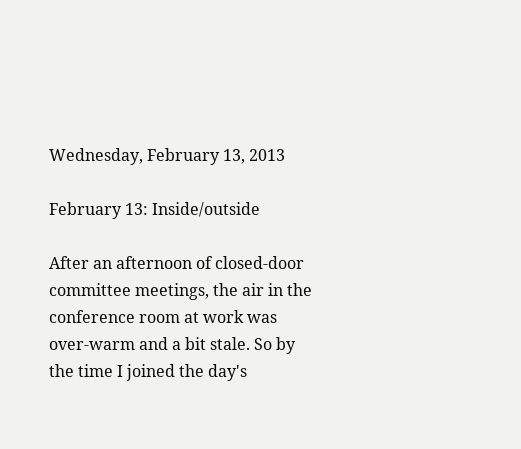Wednesday, February 13, 2013

February 13: Inside/outside

After an afternoon of closed-door committee meetings, the air in the conference room at work was  over-warm and a bit stale. So by the time I joined the day's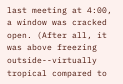last meeting at 4:00, a window was cracked open. (After all, it was above freezing outside--virtually tropical compared to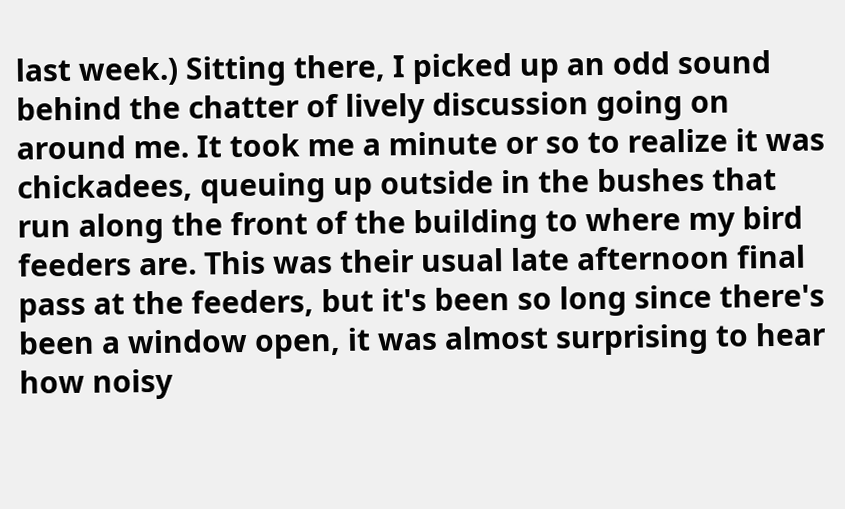last week.) Sitting there, I picked up an odd sound behind the chatter of lively discussion going on around me. It took me a minute or so to realize it was chickadees, queuing up outside in the bushes that run along the front of the building to where my bird feeders are. This was their usual late afternoon final pass at the feeders, but it's been so long since there's been a window open, it was almost surprising to hear how noisy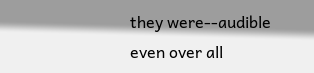they were--audible even over all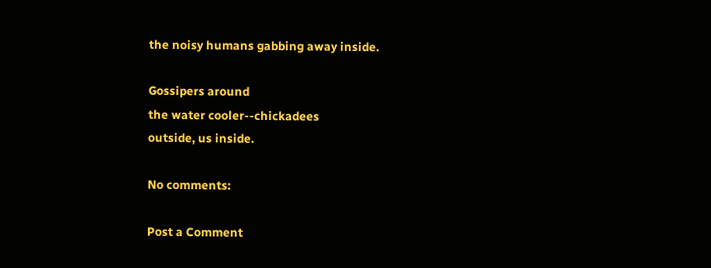the noisy humans gabbing away inside.

Gossipers around
the water cooler--chickadees
outside, us inside.

No comments:

Post a Comment